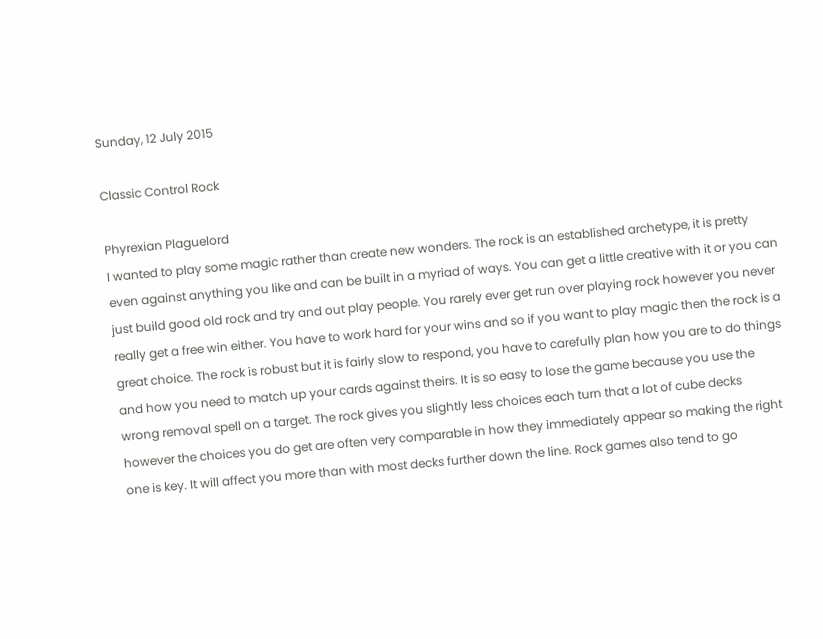Sunday, 12 July 2015

Classic Control Rock

Phyrexian Plaguelord
I wanted to play some magic rather than create new wonders. The rock is an established archetype, it is pretty even against anything you like and can be built in a myriad of ways. You can get a little creative with it or you can just build good old rock and try and out play people. You rarely ever get run over playing rock however you never really get a free win either. You have to work hard for your wins and so if you want to play magic then the rock is a great choice. The rock is robust but it is fairly slow to respond, you have to carefully plan how you are to do things and how you need to match up your cards against theirs. It is so easy to lose the game because you use the wrong removal spell on a target. The rock gives you slightly less choices each turn that a lot of cube decks however the choices you do get are often very comparable in how they immediately appear so making the right one is key. It will affect you more than with most decks further down the line. Rock games also tend to go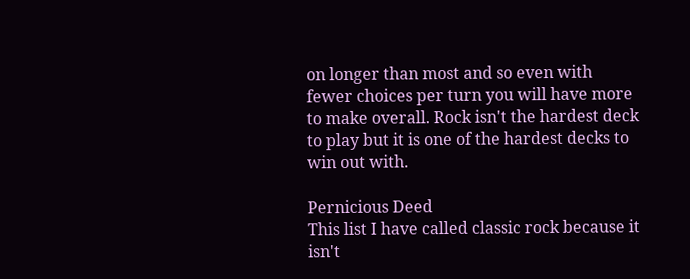on longer than most and so even with fewer choices per turn you will have more to make overall. Rock isn't the hardest deck to play but it is one of the hardest decks to win out with.

Pernicious Deed
This list I have called classic rock because it isn't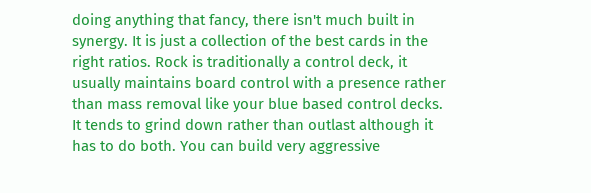doing anything that fancy, there isn't much built in synergy. It is just a collection of the best cards in the right ratios. Rock is traditionally a control deck, it usually maintains board control with a presence rather than mass removal like your blue based control decks. It tends to grind down rather than outlast although it has to do both. You can build very aggressive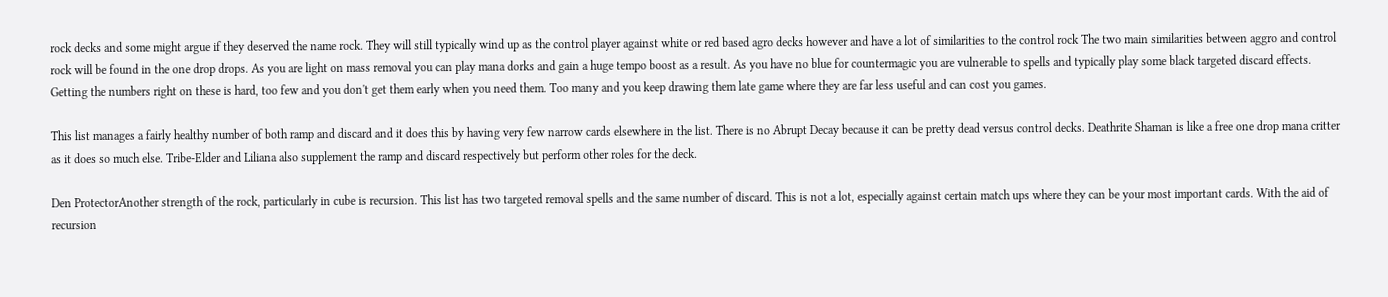rock decks and some might argue if they deserved the name rock. They will still typically wind up as the control player against white or red based agro decks however and have a lot of similarities to the control rock The two main similarities between aggro and control rock will be found in the one drop drops. As you are light on mass removal you can play mana dorks and gain a huge tempo boost as a result. As you have no blue for countermagic you are vulnerable to spells and typically play some black targeted discard effects. Getting the numbers right on these is hard, too few and you don't get them early when you need them. Too many and you keep drawing them late game where they are far less useful and can cost you games.

This list manages a fairly healthy number of both ramp and discard and it does this by having very few narrow cards elsewhere in the list. There is no Abrupt Decay because it can be pretty dead versus control decks. Deathrite Shaman is like a free one drop mana critter as it does so much else. Tribe-Elder and Liliana also supplement the ramp and discard respectively but perform other roles for the deck.

Den ProtectorAnother strength of the rock, particularly in cube is recursion. This list has two targeted removal spells and the same number of discard. This is not a lot, especially against certain match ups where they can be your most important cards. With the aid of recursion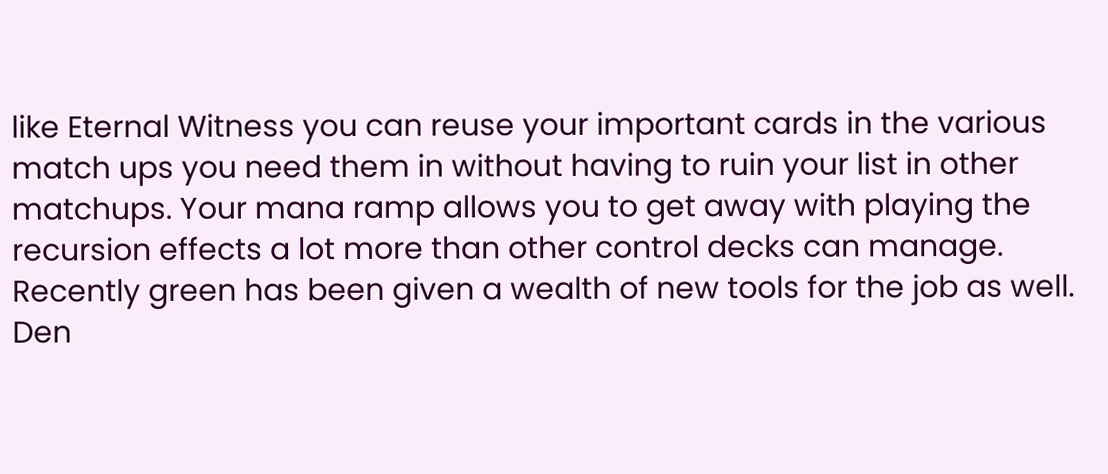like Eternal Witness you can reuse your important cards in the various match ups you need them in without having to ruin your list in other matchups. Your mana ramp allows you to get away with playing the recursion effects a lot more than other control decks can manage. Recently green has been given a wealth of new tools for the job as well. Den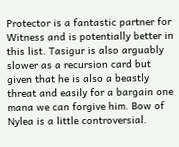Protector is a fantastic partner for Witness and is potentially better in this list. Tasigur is also arguably slower as a recursion card but given that he is also a beastly threat and easily for a bargain one mana we can forgive him. Bow of Nylea is a little controversial.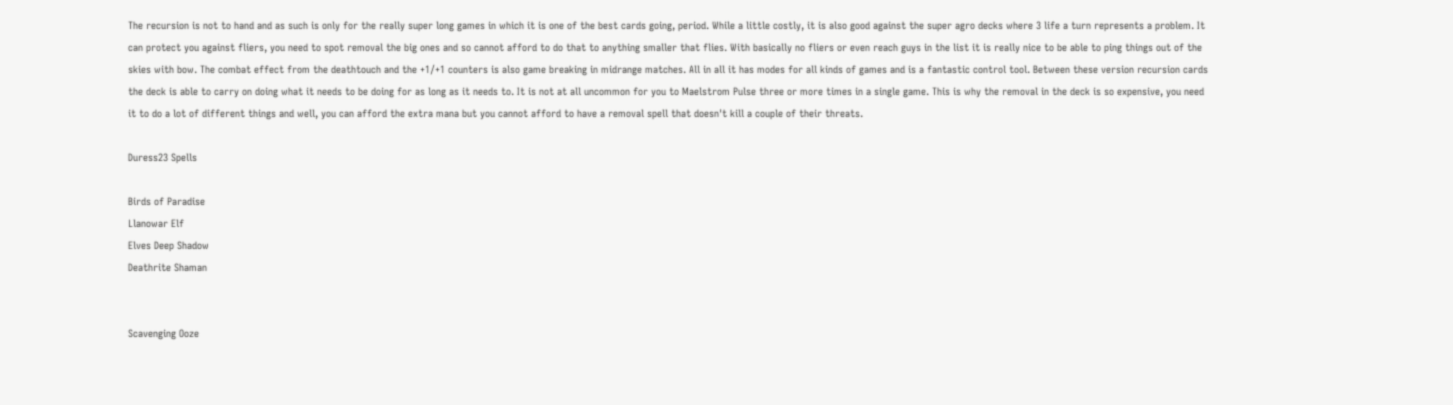The recursion is not to hand and as such is only for the really super long games in which it is one of the best cards going, period. While a little costly, it is also good against the super agro decks where 3 life a turn represents a problem. It can protect you against fliers, you need to spot removal the big ones and so cannot afford to do that to anything smaller that flies. With basically no fliers or even reach guys in the list it is really nice to be able to ping things out of the skies with bow. The combat effect from the deathtouch and the +1/+1 counters is also game breaking in midrange matches. All in all it has modes for all kinds of games and is a fantastic control tool. Between these version recursion cards the deck is able to carry on doing what it needs to be doing for as long as it needs to. It is not at all uncommon for you to Maelstrom Pulse three or more times in a single game. This is why the removal in the deck is so expensive, you need it to do a lot of different things and well, you can afford the extra mana but you cannot afford to have a removal spell that doesn't kill a couple of their threats.

Duress23 Spells

Birds of Paradise
Llanowar Elf
Elves Deep Shadow
Deathrite Shaman


Scavenging Ooze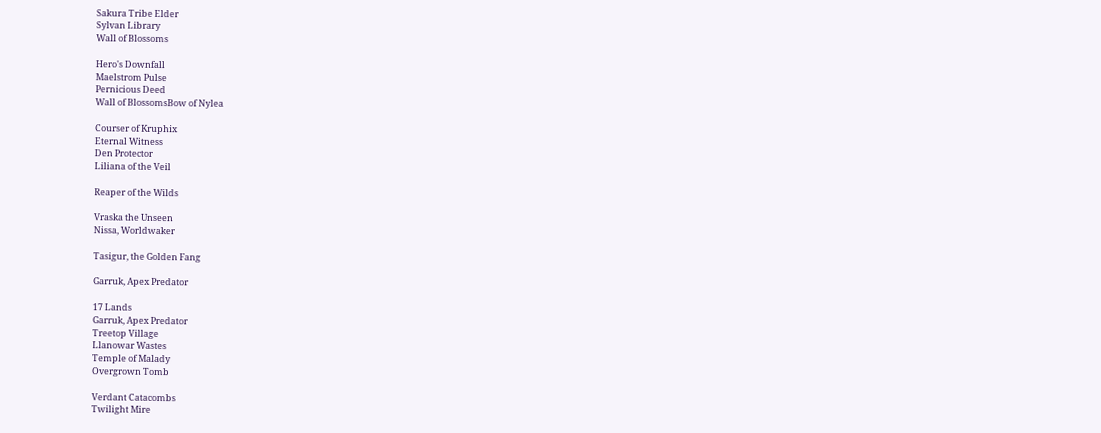Sakura Tribe Elder
Sylvan Library
Wall of Blossoms

Hero's Downfall
Maelstrom Pulse
Pernicious Deed
Wall of BlossomsBow of Nylea

Courser of Kruphix
Eternal Witness
Den Protector
Liliana of the Veil

Reaper of the Wilds

Vraska the Unseen
Nissa, Worldwaker

Tasigur, the Golden Fang

Garruk, Apex Predator

17 Lands
Garruk, Apex Predator
Treetop Village
Llanowar Wastes
Temple of Malady
Overgrown Tomb

Verdant Catacombs
Twilight Mire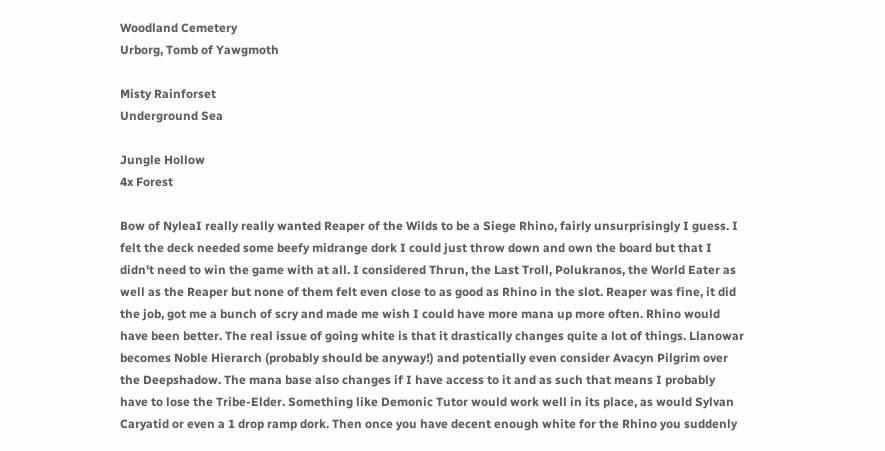Woodland Cemetery
Urborg, Tomb of Yawgmoth

Misty Rainforset
Underground Sea

Jungle Hollow
4x Forest

Bow of NyleaI really really wanted Reaper of the Wilds to be a Siege Rhino, fairly unsurprisingly I guess. I felt the deck needed some beefy midrange dork I could just throw down and own the board but that I didn't need to win the game with at all. I considered Thrun, the Last Troll, Polukranos, the World Eater as well as the Reaper but none of them felt even close to as good as Rhino in the slot. Reaper was fine, it did the job, got me a bunch of scry and made me wish I could have more mana up more often. Rhino would have been better. The real issue of going white is that it drastically changes quite a lot of things. Llanowar becomes Noble Hierarch (probably should be anyway!) and potentially even consider Avacyn Pilgrim over the Deepshadow. The mana base also changes if I have access to it and as such that means I probably have to lose the Tribe-Elder. Something like Demonic Tutor would work well in its place, as would Sylvan Caryatid or even a 1 drop ramp dork. Then once you have decent enough white for the Rhino you suddenly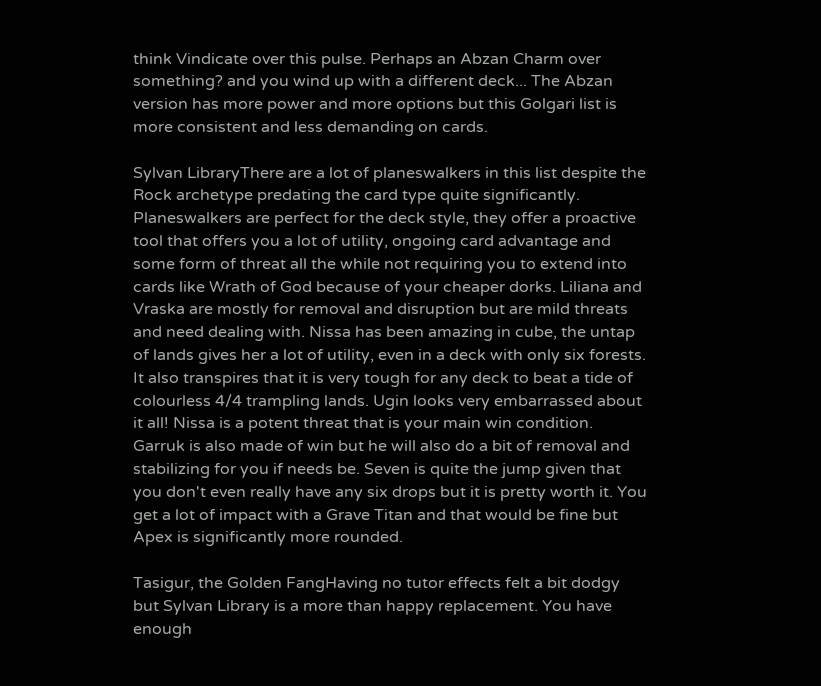think Vindicate over this pulse. Perhaps an Abzan Charm over something? and you wind up with a different deck... The Abzan version has more power and more options but this Golgari list is more consistent and less demanding on cards.

Sylvan LibraryThere are a lot of planeswalkers in this list despite the Rock archetype predating the card type quite significantly. Planeswalkers are perfect for the deck style, they offer a proactive tool that offers you a lot of utility, ongoing card advantage and some form of threat all the while not requiring you to extend into cards like Wrath of God because of your cheaper dorks. Liliana and Vraska are mostly for removal and disruption but are mild threats and need dealing with. Nissa has been amazing in cube, the untap of lands gives her a lot of utility, even in a deck with only six forests. It also transpires that it is very tough for any deck to beat a tide of colourless 4/4 trampling lands. Ugin looks very embarrassed about it all! Nissa is a potent threat that is your main win condition. Garruk is also made of win but he will also do a bit of removal and stabilizing for you if needs be. Seven is quite the jump given that you don't even really have any six drops but it is pretty worth it. You get a lot of impact with a Grave Titan and that would be fine but Apex is significantly more rounded.

Tasigur, the Golden FangHaving no tutor effects felt a bit dodgy but Sylvan Library is a more than happy replacement. You have enough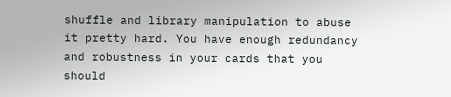shuffle and library manipulation to abuse it pretty hard. You have enough redundancy and robustness in your cards that you should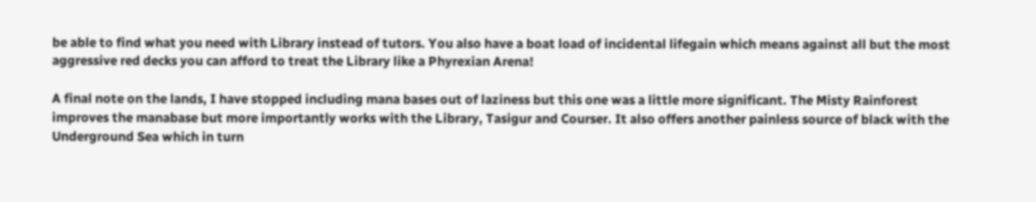be able to find what you need with Library instead of tutors. You also have a boat load of incidental lifegain which means against all but the most aggressive red decks you can afford to treat the Library like a Phyrexian Arena!

A final note on the lands, I have stopped including mana bases out of laziness but this one was a little more significant. The Misty Rainforest improves the manabase but more importantly works with the Library, Tasigur and Courser. It also offers another painless source of black with the Underground Sea which in turn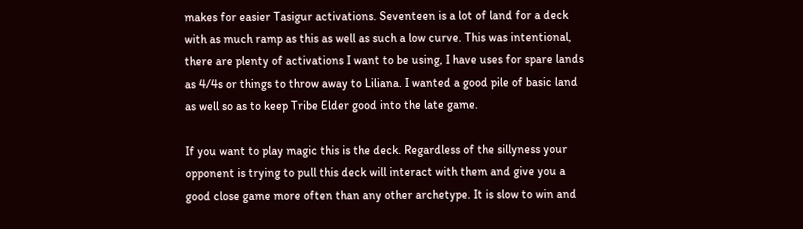makes for easier Tasigur activations. Seventeen is a lot of land for a deck with as much ramp as this as well as such a low curve. This was intentional, there are plenty of activations I want to be using, I have uses for spare lands as 4/4s or things to throw away to Liliana. I wanted a good pile of basic land as well so as to keep Tribe Elder good into the late game.

If you want to play magic this is the deck. Regardless of the sillyness your opponent is trying to pull this deck will interact with them and give you a good close game more often than any other archetype. It is slow to win and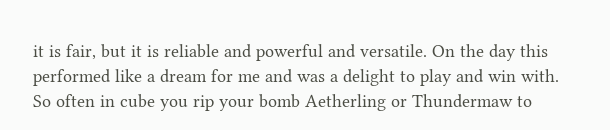it is fair, but it is reliable and powerful and versatile. On the day this performed like a dream for me and was a delight to play and win with. So often in cube you rip your bomb Aetherling or Thundermaw to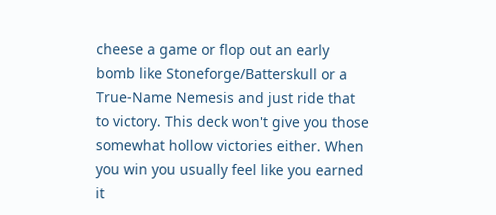cheese a game or flop out an early bomb like Stoneforge/Batterskull or a True-Name Nemesis and just ride that to victory. This deck won't give you those somewhat hollow victories either. When you win you usually feel like you earned it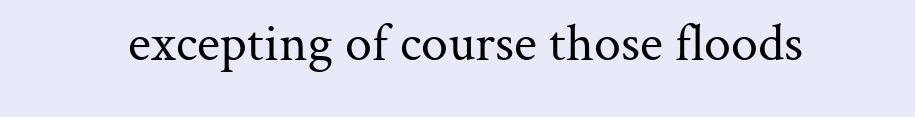excepting of course those floods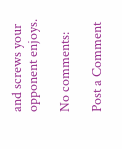and screws your opponent enjoys.

No comments:

Post a Comment